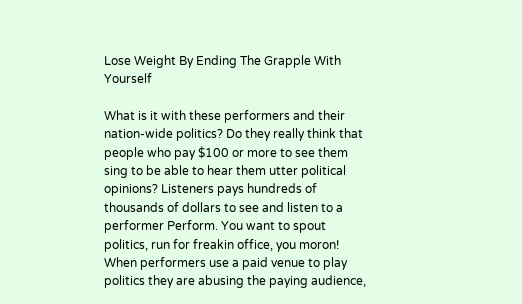Lose Weight By Ending The Grapple With Yourself

What is it with these performers and their nation-wide politics? Do they really think that people who pay $100 or more to see them sing to be able to hear them utter political opinions? Listeners pays hundreds of thousands of dollars to see and listen to a performer Perform. You want to spout politics, run for freakin office, you moron! When performers use a paid venue to play politics they are abusing the paying audience,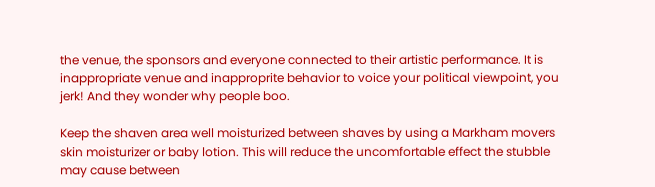the venue, the sponsors and everyone connected to their artistic performance. It is inappropriate venue and inapproprite behavior to voice your political viewpoint, you jerk! And they wonder why people boo.

Keep the shaven area well moisturized between shaves by using a Markham movers skin moisturizer or baby lotion. This will reduce the uncomfortable effect the stubble may cause between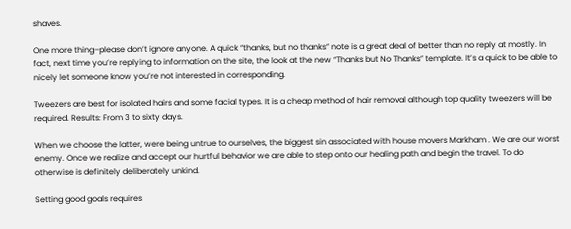shaves.

One more thing–please don’t ignore anyone. A quick “thanks, but no thanks” note is a great deal of better than no reply at mostly. In fact, next time you’re replying to information on the site, the look at the new “Thanks but No Thanks” template. It’s a quick to be able to nicely let someone know you’re not interested in corresponding.

Tweezers are best for isolated hairs and some facial types. It is a cheap method of hair removal although top quality tweezers will be required. Results: From 3 to sixty days.

When we choose the latter, were being untrue to ourselves, the biggest sin associated with house movers Markham . We are our worst enemy. Once we realize and accept our hurtful behavior we are able to step onto our healing path and begin the travel. To do otherwise is definitely deliberately unkind.

Setting good goals requires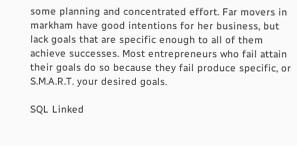some planning and concentrated effort. Far movers in markham have good intentions for her business, but lack goals that are specific enough to all of them achieve successes. Most entrepreneurs who fail attain their goals do so because they fail produce specific, or S.M.A.R.T. your desired goals.

SQL Linked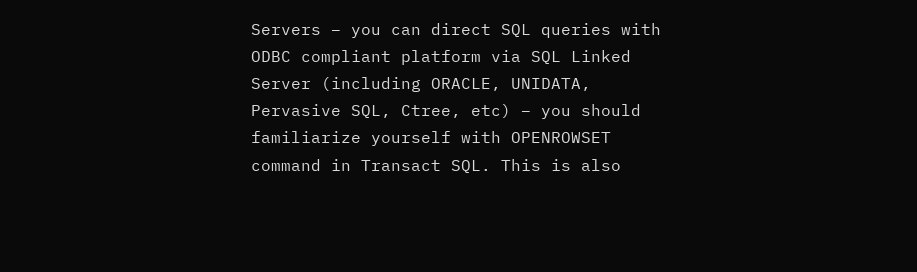Servers – you can direct SQL queries with ODBC compliant platform via SQL Linked Server (including ORACLE, UNIDATA, Pervasive SQL, Ctree, etc) – you should familiarize yourself with OPENROWSET command in Transact SQL. This is also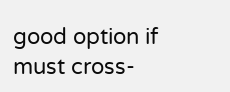good option if must cross-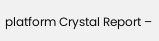platform Crystal Report –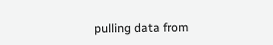pulling data from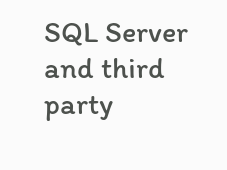SQL Server and third party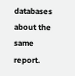databases about the same report.